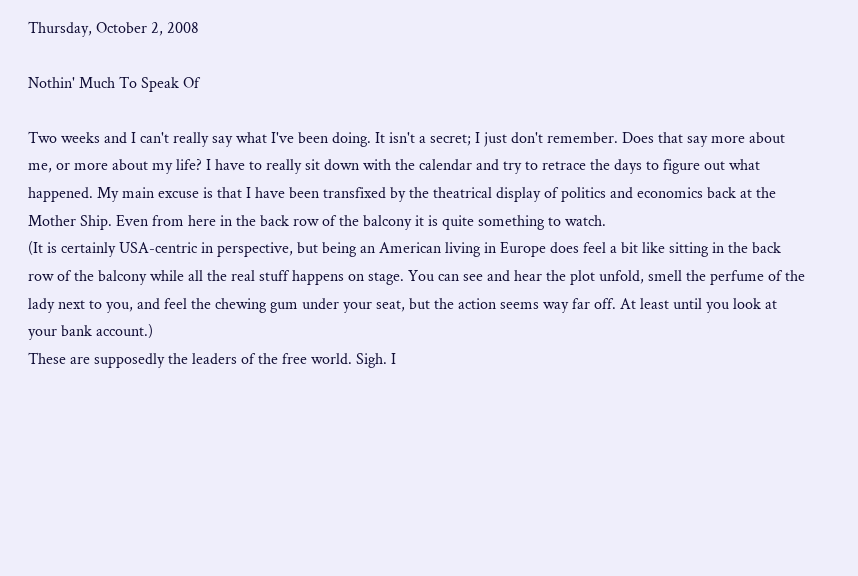Thursday, October 2, 2008

Nothin' Much To Speak Of

Two weeks and I can't really say what I've been doing. It isn't a secret; I just don't remember. Does that say more about me, or more about my life? I have to really sit down with the calendar and try to retrace the days to figure out what happened. My main excuse is that I have been transfixed by the theatrical display of politics and economics back at the Mother Ship. Even from here in the back row of the balcony it is quite something to watch.
(It is certainly USA-centric in perspective, but being an American living in Europe does feel a bit like sitting in the back row of the balcony while all the real stuff happens on stage. You can see and hear the plot unfold, smell the perfume of the lady next to you, and feel the chewing gum under your seat, but the action seems way far off. At least until you look at your bank account.)
These are supposedly the leaders of the free world. Sigh. I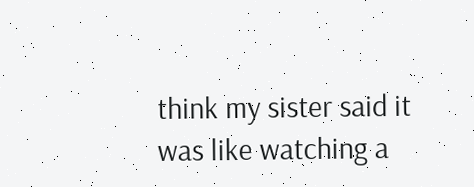think my sister said it was like watching a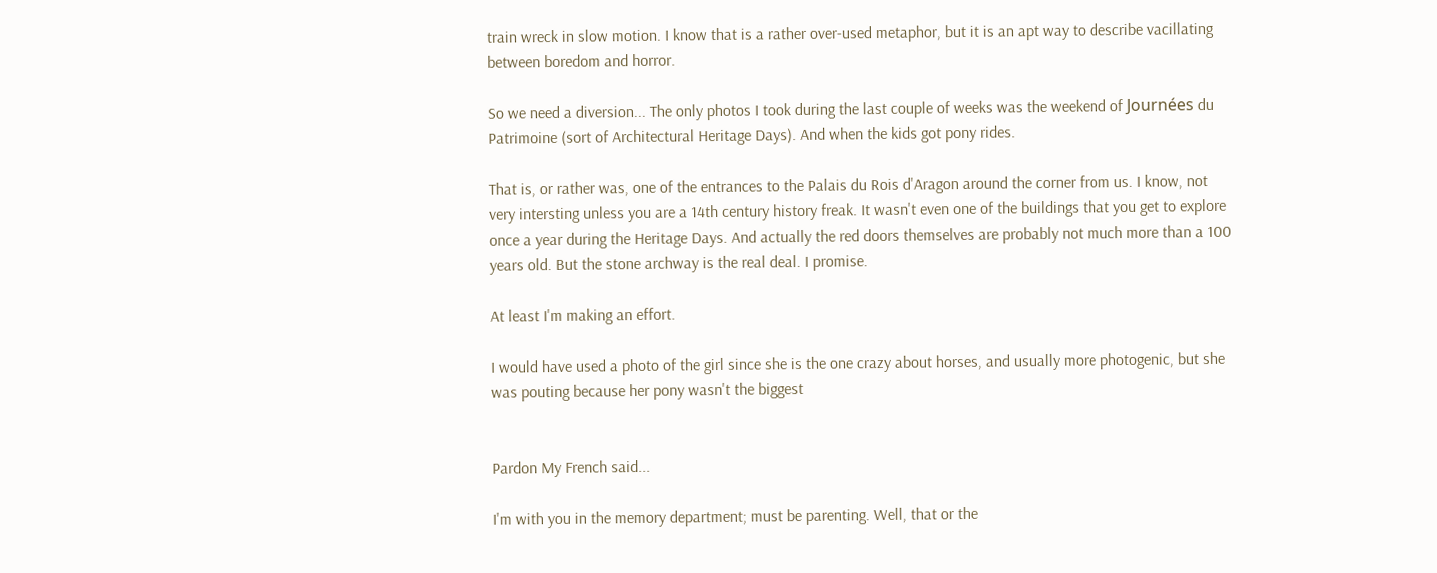train wreck in slow motion. I know that is a rather over-used metaphor, but it is an apt way to describe vacillating between boredom and horror.

So we need a diversion... The only photos I took during the last couple of weeks was the weekend of Journées du Patrimoine (sort of Architectural Heritage Days). And when the kids got pony rides.

That is, or rather was, one of the entrances to the Palais du Rois d'Aragon around the corner from us. I know, not very intersting unless you are a 14th century history freak. It wasn't even one of the buildings that you get to explore once a year during the Heritage Days. And actually the red doors themselves are probably not much more than a 100 years old. But the stone archway is the real deal. I promise.

At least I'm making an effort.

I would have used a photo of the girl since she is the one crazy about horses, and usually more photogenic, but she was pouting because her pony wasn't the biggest


Pardon My French said...

I'm with you in the memory department; must be parenting. Well, that or the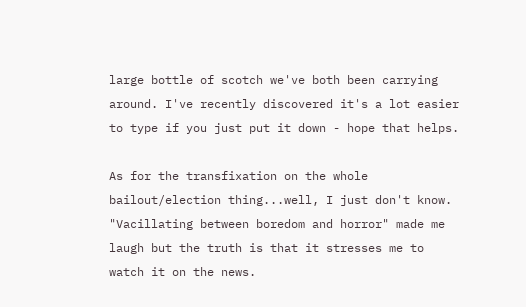large bottle of scotch we've both been carrying around. I've recently discovered it's a lot easier to type if you just put it down - hope that helps.

As for the transfixation on the whole bailout/election thing...well, I just don't know. "Vacillating between boredom and horror" made me laugh but the truth is that it stresses me to watch it on the news.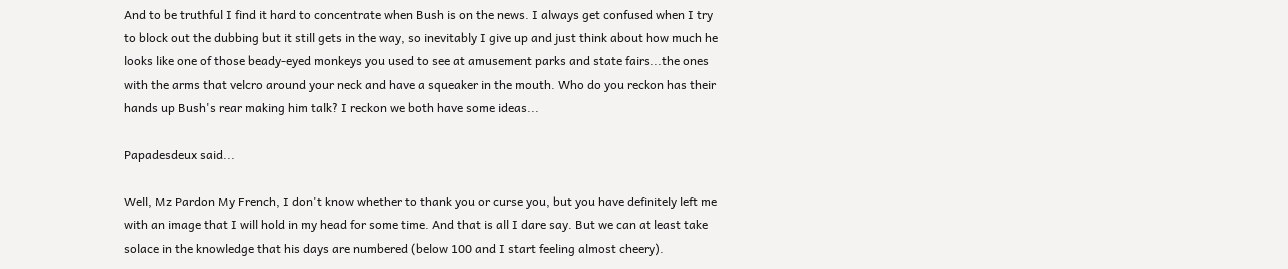And to be truthful I find it hard to concentrate when Bush is on the news. I always get confused when I try to block out the dubbing but it still gets in the way, so inevitably I give up and just think about how much he looks like one of those beady-eyed monkeys you used to see at amusement parks and state fairs...the ones with the arms that velcro around your neck and have a squeaker in the mouth. Who do you reckon has their hands up Bush's rear making him talk? I reckon we both have some ideas...

Papadesdeux said...

Well, Mz Pardon My French, I don't know whether to thank you or curse you, but you have definitely left me with an image that I will hold in my head for some time. And that is all I dare say. But we can at least take solace in the knowledge that his days are numbered (below 100 and I start feeling almost cheery).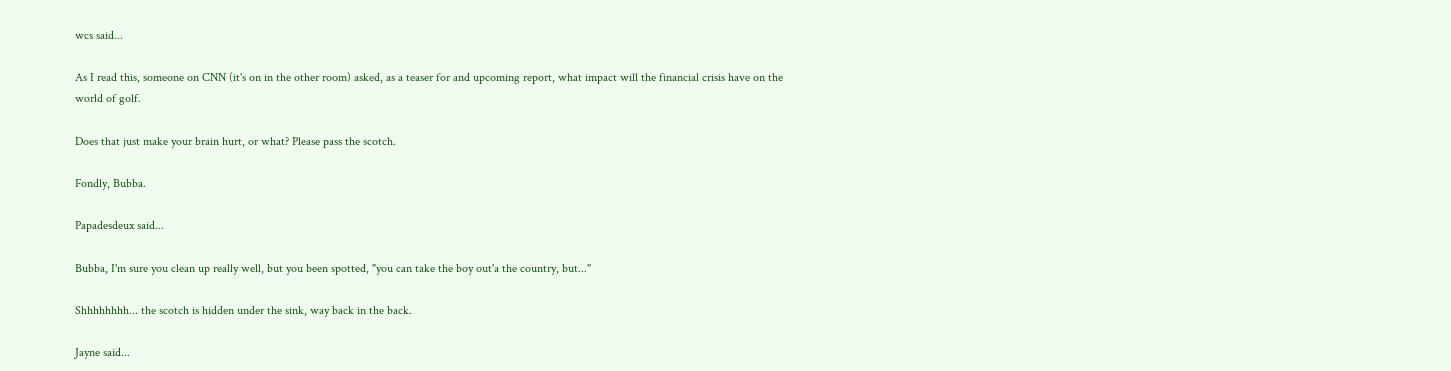wcs said...

As I read this, someone on CNN (it's on in the other room) asked, as a teaser for and upcoming report, what impact will the financial crisis have on the world of golf.

Does that just make your brain hurt, or what? Please pass the scotch.

Fondly, Bubba.

Papadesdeux said...

Bubba, I'm sure you clean up really well, but you been spotted, "you can take the boy out'a the country, but..."

Shhhhhhhh... the scotch is hidden under the sink, way back in the back.

Jayne said...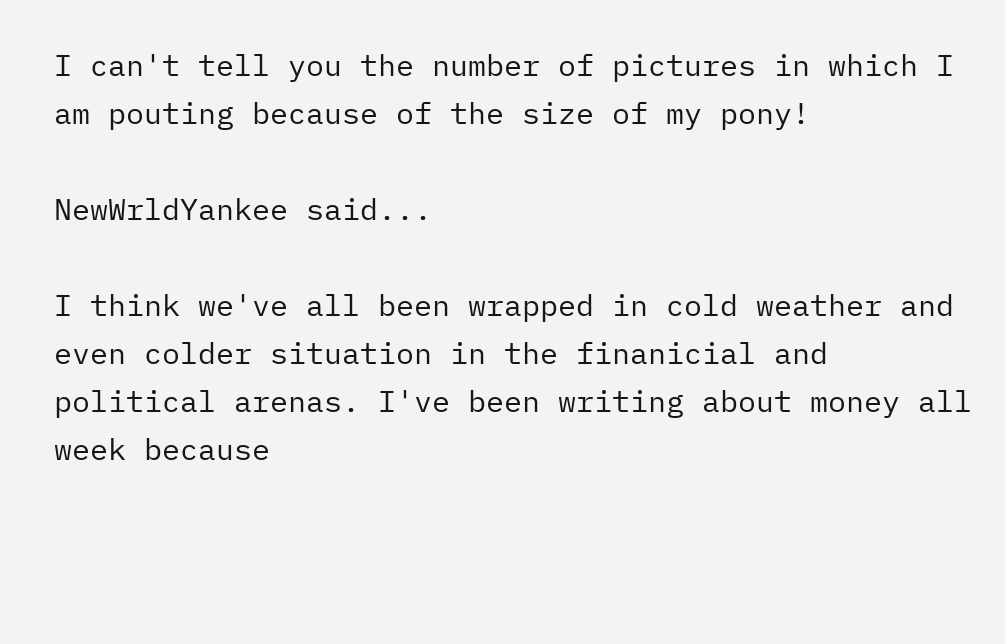I can't tell you the number of pictures in which I am pouting because of the size of my pony!

NewWrldYankee said...

I think we've all been wrapped in cold weather and even colder situation in the finanicial and political arenas. I've been writing about money all week because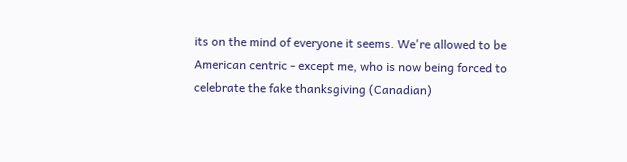its on the mind of everyone it seems. We're allowed to be American centric - except me, who is now being forced to celebrate the fake thanksgiving (Canadian)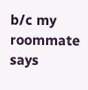b/c my roommate says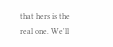that hers is the real one. We'll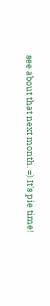see about that next month. =) It's pie time!